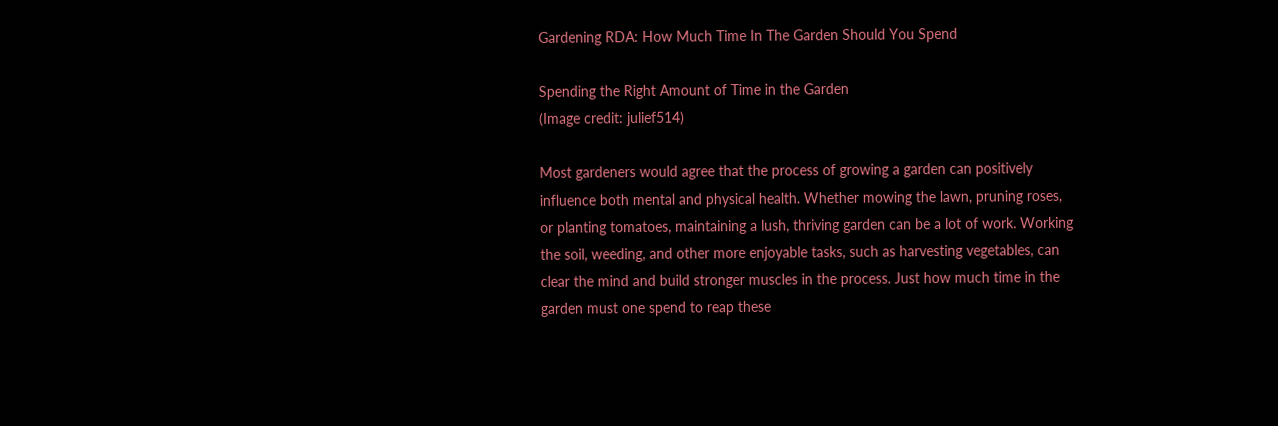Gardening RDA: How Much Time In The Garden Should You Spend

Spending the Right Amount of Time in the Garden
(Image credit: julief514)

Most gardeners would agree that the process of growing a garden can positively influence both mental and physical health. Whether mowing the lawn, pruning roses, or planting tomatoes, maintaining a lush, thriving garden can be a lot of work. Working the soil, weeding, and other more enjoyable tasks, such as harvesting vegetables, can clear the mind and build stronger muscles in the process. Just how much time in the garden must one spend to reap these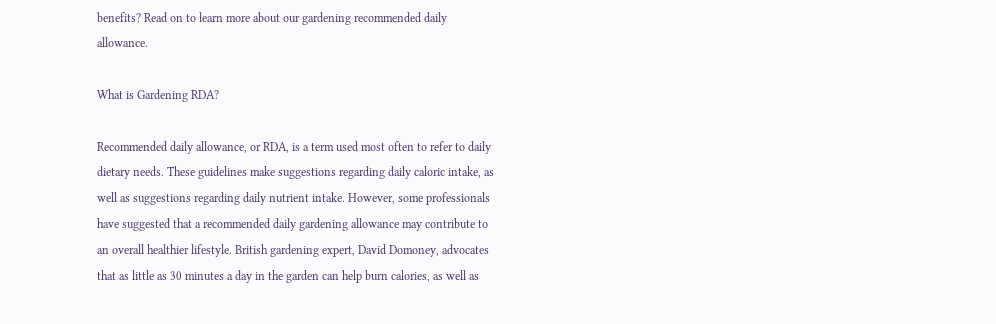benefits? Read on to learn more about our gardening recommended daily allowance.

What is Gardening RDA?

Recommended daily allowance, or RDA, is a term used most often to refer to daily dietary needs. These guidelines make suggestions regarding daily caloric intake, as well as suggestions regarding daily nutrient intake. However, some professionals have suggested that a recommended daily gardening allowance may contribute to an overall healthier lifestyle. British gardening expert, David Domoney, advocates that as little as 30 minutes a day in the garden can help burn calories, as well as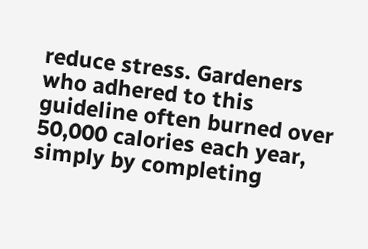reduce stress. Gardeners who adhered to this guideline often burned over 50,000 calories each year, simply by completing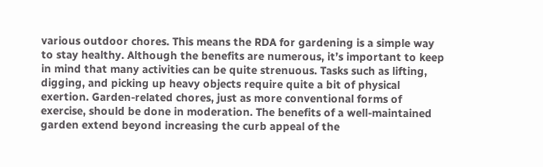various outdoor chores. This means the RDA for gardening is a simple way to stay healthy. Although the benefits are numerous, it’s important to keep in mind that many activities can be quite strenuous. Tasks such as lifting, digging, and picking up heavy objects require quite a bit of physical exertion. Garden-related chores, just as more conventional forms of exercise, should be done in moderation. The benefits of a well-maintained garden extend beyond increasing the curb appeal of the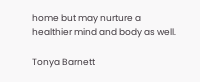home but may nurture a healthier mind and body as well.

Tonya Barnett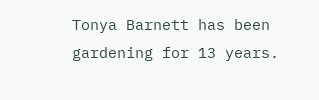Tonya Barnett has been gardening for 13 years.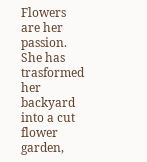Flowers are her passion. She has trasformed her backyard into a cut flower garden,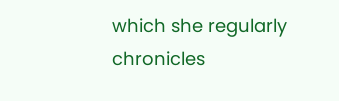which she regularly chronicles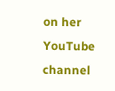on her YouTube channel